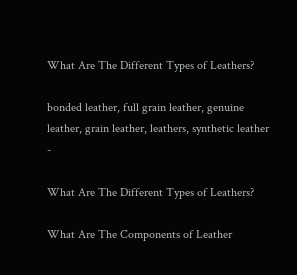What Are The Different Types of Leathers?

bonded leather, full grain leather, genuine leather, grain leather, leathers, synthetic leather -

What Are The Different Types of Leathers?

What Are The Components of Leather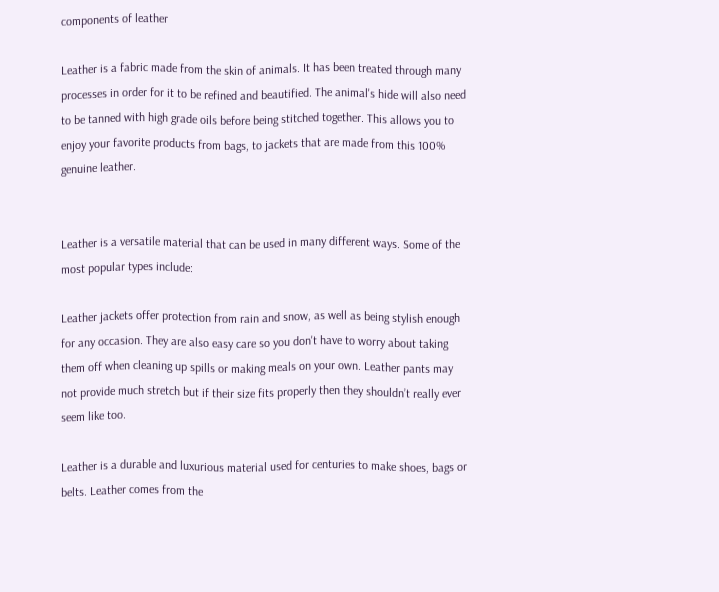components of leather

Leather is a fabric made from the skin of animals. It has been treated through many processes in order for it to be refined and beautified. The animal's hide will also need to be tanned with high grade oils before being stitched together. This allows you to enjoy your favorite products from bags, to jackets that are made from this 100% genuine leather.


Leather is a versatile material that can be used in many different ways. Some of the most popular types include:

Leather jackets offer protection from rain and snow, as well as being stylish enough for any occasion. They are also easy care so you don't have to worry about taking them off when cleaning up spills or making meals on your own. Leather pants may not provide much stretch but if their size fits properly then they shouldn’t really ever seem like too.

Leather is a durable and luxurious material used for centuries to make shoes, bags or belts. Leather comes from the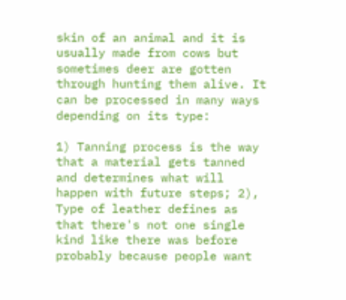skin of an animal and it is usually made from cows but sometimes deer are gotten through hunting them alive. It can be processed in many ways depending on its type:

1) Tanning process is the way that a material gets tanned and determines what will happen with future steps; 2), Type of leather defines as that there's not one single kind like there was before probably because people want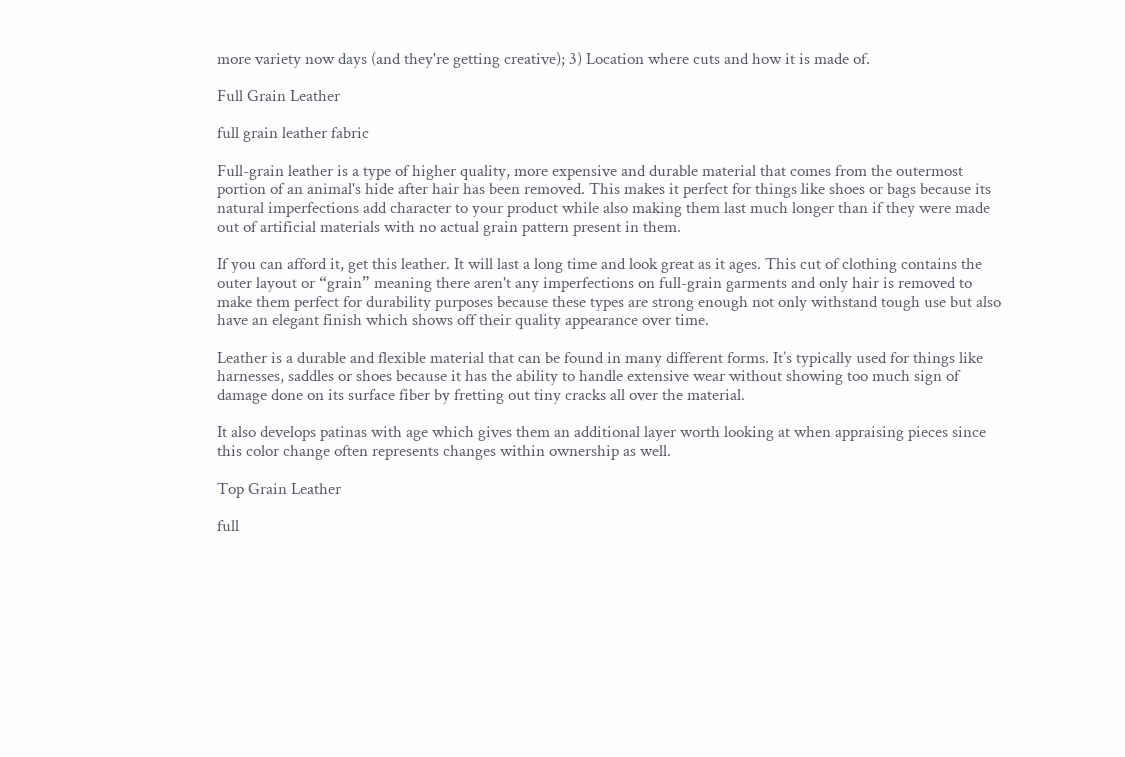more variety now days (and they're getting creative); 3) Location where cuts and how it is made of.

Full Grain Leather

full grain leather fabric

Full-grain leather is a type of higher quality, more expensive and durable material that comes from the outermost portion of an animal's hide after hair has been removed. This makes it perfect for things like shoes or bags because its natural imperfections add character to your product while also making them last much longer than if they were made out of artificial materials with no actual grain pattern present in them.

If you can afford it, get this leather. It will last a long time and look great as it ages. This cut of clothing contains the outer layout or “grain” meaning there aren't any imperfections on full-grain garments and only hair is removed to make them perfect for durability purposes because these types are strong enough not only withstand tough use but also have an elegant finish which shows off their quality appearance over time.

Leather is a durable and flexible material that can be found in many different forms. It’s typically used for things like harnesses, saddles or shoes because it has the ability to handle extensive wear without showing too much sign of damage done on its surface fiber by fretting out tiny cracks all over the material.

It also develops patinas with age which gives them an additional layer worth looking at when appraising pieces since this color change often represents changes within ownership as well.

Top Grain Leather

full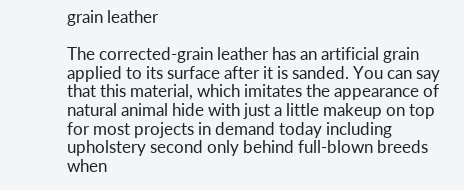grain leather

The corrected-grain leather has an artificial grain applied to its surface after it is sanded. You can say that this material, which imitates the appearance of natural animal hide with just a little makeup on top for most projects in demand today including upholstery second only behind full-blown breeds when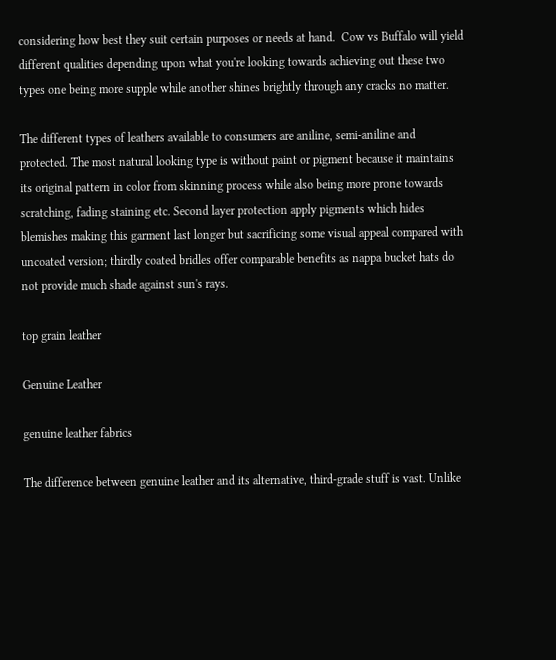considering how best they suit certain purposes or needs at hand.  Cow vs Buffalo will yield different qualities depending upon what you're looking towards achieving out these two types one being more supple while another shines brightly through any cracks no matter.

The different types of leathers available to consumers are aniline, semi-aniline and protected. The most natural looking type is without paint or pigment because it maintains its original pattern in color from skinning process while also being more prone towards scratching, fading staining etc. Second layer protection apply pigments which hides blemishes making this garment last longer but sacrificing some visual appeal compared with uncoated version; thirdly coated bridles offer comparable benefits as nappa bucket hats do not provide much shade against sun's rays.

top grain leather

Genuine Leather

genuine leather fabrics

The difference between genuine leather and its alternative, third-grade stuff is vast. Unlike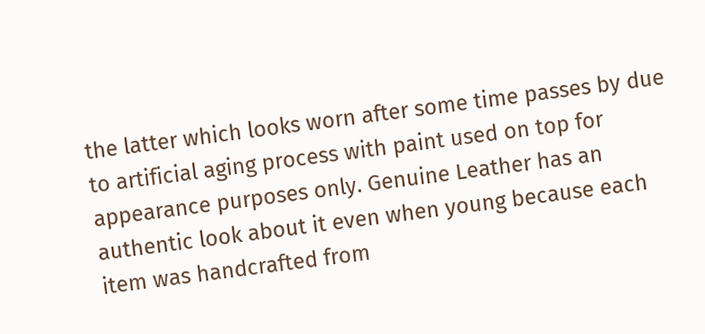the latter which looks worn after some time passes by due to artificial aging process with paint used on top for appearance purposes only. Genuine Leather has an authentic look about it even when young because each item was handcrafted from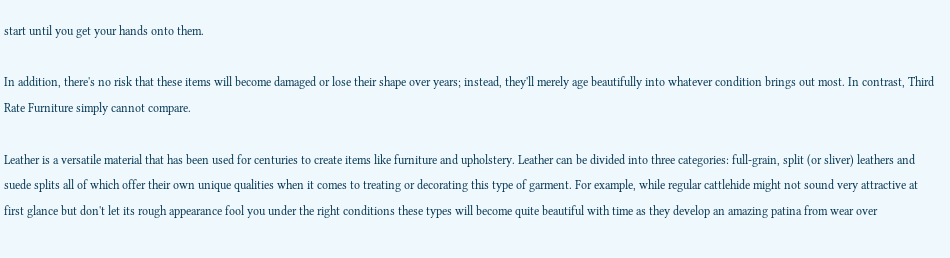start until you get your hands onto them.

In addition, there's no risk that these items will become damaged or lose their shape over years; instead, they'll merely age beautifully into whatever condition brings out most. In contrast, Third Rate Furniture simply cannot compare.

Leather is a versatile material that has been used for centuries to create items like furniture and upholstery. Leather can be divided into three categories: full-grain, split (or sliver) leathers and suede splits all of which offer their own unique qualities when it comes to treating or decorating this type of garment. For example, while regular cattlehide might not sound very attractive at first glance but don't let its rough appearance fool you under the right conditions these types will become quite beautiful with time as they develop an amazing patina from wear over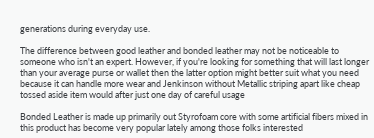generations during everyday use.

The difference between good leather and bonded leather may not be noticeable to someone who isn't an expert. However, if you're looking for something that will last longer than your average purse or wallet then the latter option might better suit what you need because it can handle more wear and Jenkinson without Metallic striping apart like cheap tossed aside item would after just one day of careful usage

Bonded Leather is made up primarily out Styrofoam core with some artificial fibers mixed in this product has become very popular lately among those folks interested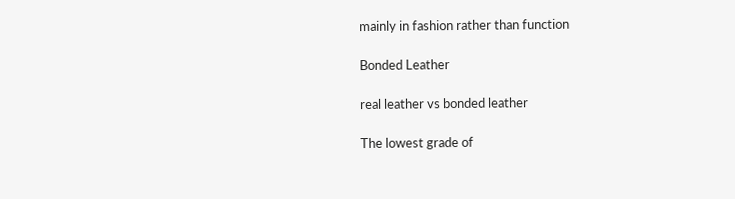mainly in fashion rather than function

Bonded Leather

real leather vs bonded leather

The lowest grade of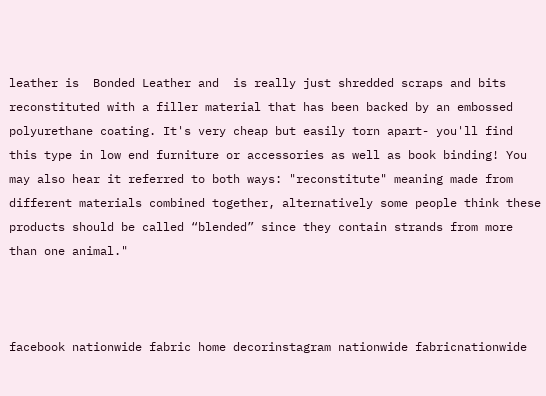leather is  Bonded Leather and  is really just shredded scraps and bits reconstituted with a filler material that has been backed by an embossed polyurethane coating. It's very cheap but easily torn apart- you'll find this type in low end furniture or accessories as well as book binding! You may also hear it referred to both ways: "reconstitute" meaning made from different materials combined together, alternatively some people think these products should be called “blended” since they contain strands from more than one animal."



facebook nationwide fabric home decorinstagram nationwide fabricnationwide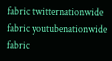fabric twitternationwide fabric youtubenationwide fabric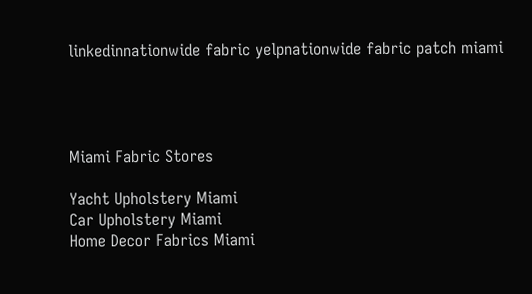linkedinnationwide fabric yelpnationwide fabric patch miami




Miami Fabric Stores

Yacht Upholstery Miami
Car Upholstery Miami
Home Decor Fabrics Miami